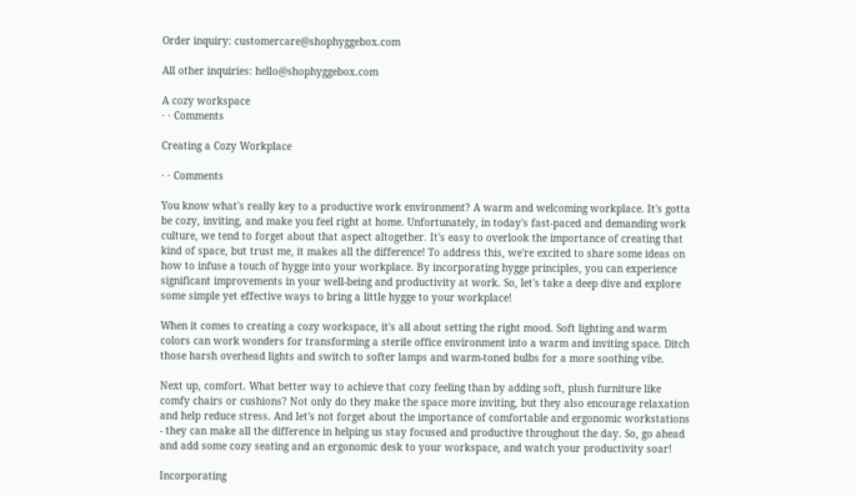Order inquiry: customercare@shophyggebox.com

All other inquiries: hello@shophyggebox.com

A cozy workspace
· · Comments

Creating a Cozy Workplace

· · Comments

You know what's really key to a productive work environment? A warm and welcoming workplace. It's gotta be cozy, inviting, and make you feel right at home. Unfortunately, in today's fast-paced and demanding work culture, we tend to forget about that aspect altogether. It's easy to overlook the importance of creating that kind of space, but trust me, it makes all the difference! To address this, we're excited to share some ideas on how to infuse a touch of hygge into your workplace. By incorporating hygge principles, you can experience significant improvements in your well-being and productivity at work. So, let's take a deep dive and explore some simple yet effective ways to bring a little hygge to your workplace!

When it comes to creating a cozy workspace, it's all about setting the right mood. Soft lighting and warm colors can work wonders for transforming a sterile office environment into a warm and inviting space. Ditch those harsh overhead lights and switch to softer lamps and warm-toned bulbs for a more soothing vibe.

Next up, comfort. What better way to achieve that cozy feeling than by adding soft, plush furniture like comfy chairs or cushions? Not only do they make the space more inviting, but they also encourage relaxation and help reduce stress. And let's not forget about the importance of comfortable and ergonomic workstations - they can make all the difference in helping us stay focused and productive throughout the day. So, go ahead and add some cozy seating and an ergonomic desk to your workspace, and watch your productivity soar!

Incorporating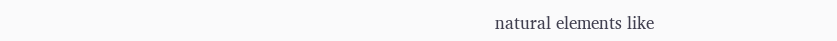natural elements like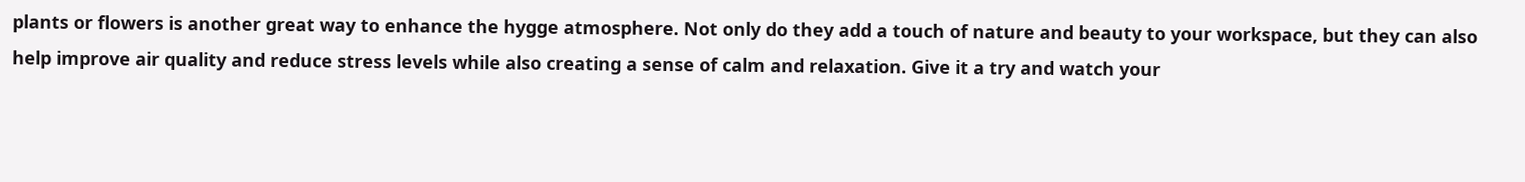plants or flowers is another great way to enhance the hygge atmosphere. Not only do they add a touch of nature and beauty to your workspace, but they can also help improve air quality and reduce stress levels while also creating a sense of calm and relaxation. Give it a try and watch your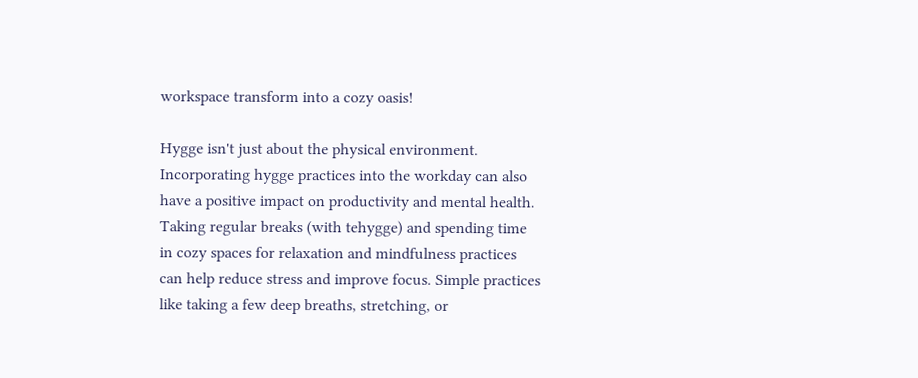workspace transform into a cozy oasis!

Hygge isn't just about the physical environment. Incorporating hygge practices into the workday can also have a positive impact on productivity and mental health. Taking regular breaks (with tehygge) and spending time in cozy spaces for relaxation and mindfulness practices can help reduce stress and improve focus. Simple practices like taking a few deep breaths, stretching, or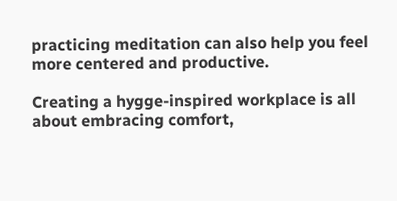practicing meditation can also help you feel more centered and productive.

Creating a hygge-inspired workplace is all about embracing comfort,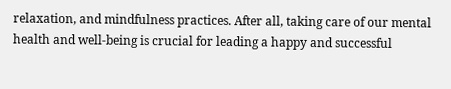relaxation, and mindfulness practices. After all, taking care of our mental health and well-being is crucial for leading a happy and successful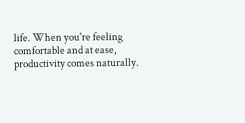life. When you're feeling comfortable and at ease, productivity comes naturally.